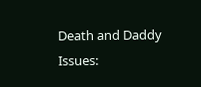Death and Daddy Issues: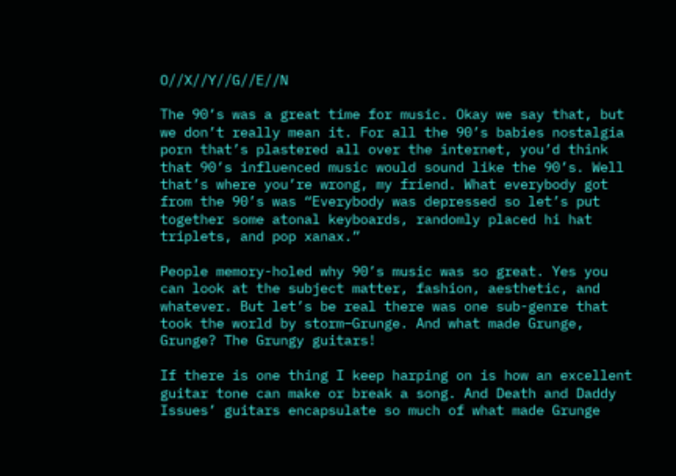O//X//Y//G//E//N

The 90’s was a great time for music. Okay we say that, but we don’t really mean it. For all the 90’s babies nostalgia porn that’s plastered all over the internet, you’d think that 90’s influenced music would sound like the 90’s. Well that’s where you’re wrong, my friend. What everybody got from the 90’s was “Everybody was depressed so let’s put together some atonal keyboards, randomly placed hi hat triplets, and pop xanax.”

People memory-holed why 90’s music was so great. Yes you can look at the subject matter, fashion, aesthetic, and whatever. But let’s be real there was one sub-genre that took the world by storm–Grunge. And what made Grunge, Grunge? The Grungy guitars!

If there is one thing I keep harping on is how an excellent guitar tone can make or break a song. And Death and Daddy Issues’ guitars encapsulate so much of what made Grunge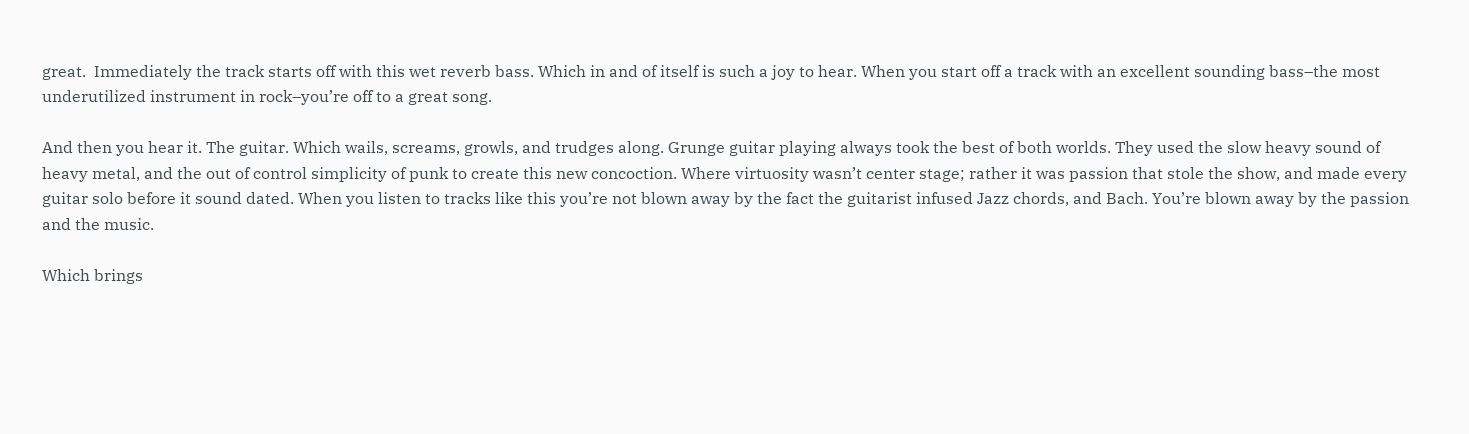great.  Immediately the track starts off with this wet reverb bass. Which in and of itself is such a joy to hear. When you start off a track with an excellent sounding bass–the most underutilized instrument in rock–you’re off to a great song.

And then you hear it. The guitar. Which wails, screams, growls, and trudges along. Grunge guitar playing always took the best of both worlds. They used the slow heavy sound of heavy metal, and the out of control simplicity of punk to create this new concoction. Where virtuosity wasn’t center stage; rather it was passion that stole the show, and made every guitar solo before it sound dated. When you listen to tracks like this you’re not blown away by the fact the guitarist infused Jazz chords, and Bach. You’re blown away by the passion and the music.

Which brings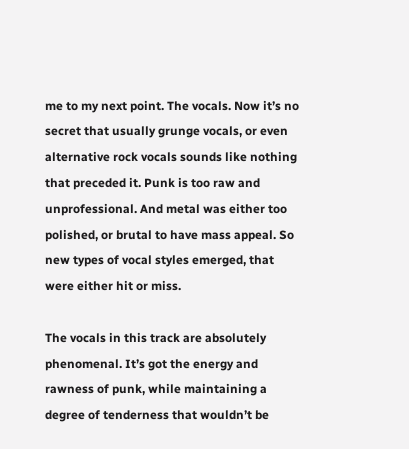me to my next point. The vocals. Now it’s no secret that usually grunge vocals, or even alternative rock vocals sounds like nothing that preceded it. Punk is too raw and unprofessional. And metal was either too polished, or brutal to have mass appeal. So new types of vocal styles emerged, that were either hit or miss.

The vocals in this track are absolutely phenomenal. It’s got the energy and rawness of punk, while maintaining a degree of tenderness that wouldn’t be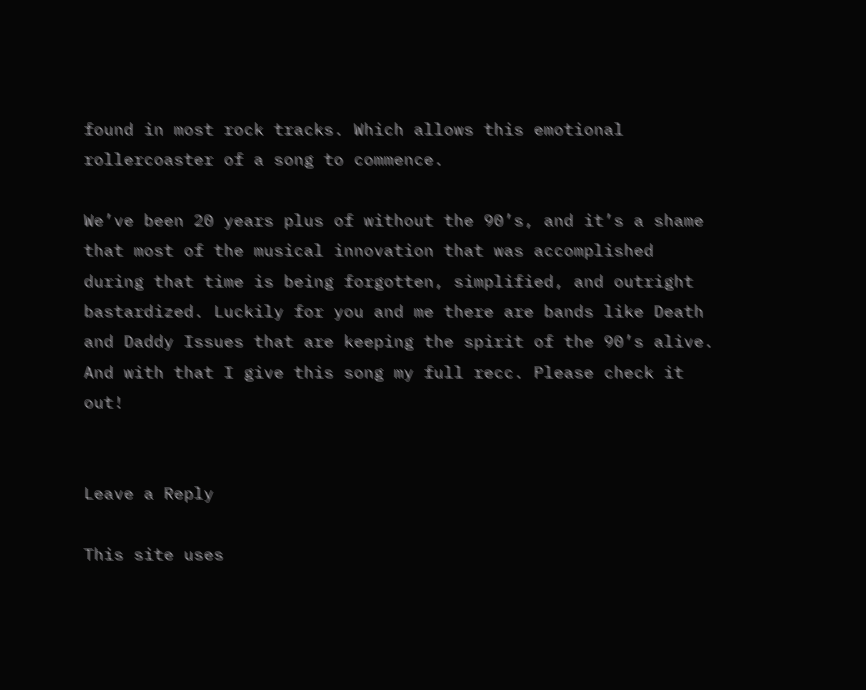found in most rock tracks. Which allows this emotional rollercoaster of a song to commence.

We’ve been 20 years plus of without the 90’s, and it’s a shame that most of the musical innovation that was accomplished during that time is being forgotten, simplified, and outright bastardized. Luckily for you and me there are bands like Death and Daddy Issues that are keeping the spirit of the 90’s alive. And with that I give this song my full recc. Please check it out!


Leave a Reply

This site uses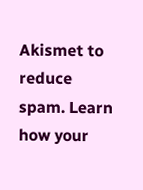Akismet to reduce spam. Learn how your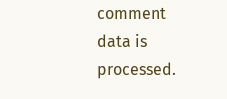comment data is processed.